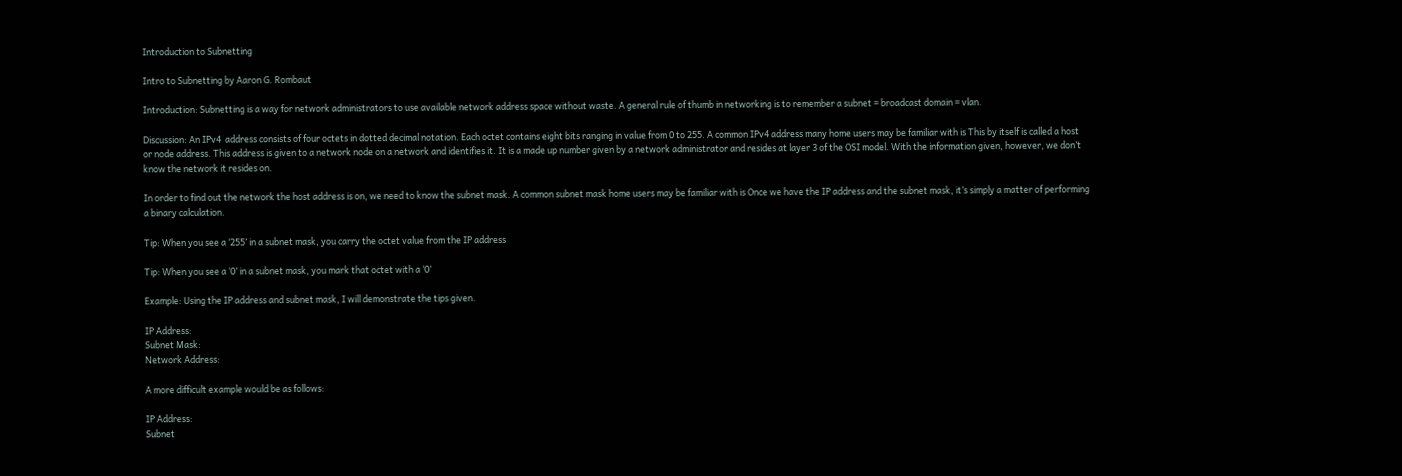Introduction to Subnetting

Intro to Subnetting by Aaron G. Rombaut

Introduction: Subnetting is a way for network administrators to use available network address space without waste. A general rule of thumb in networking is to remember a subnet = broadcast domain = vlan.

Discussion: An IPv4  address consists of four octets in dotted decimal notation. Each octet contains eight bits ranging in value from 0 to 255. A common IPv4 address many home users may be familiar with is This by itself is called a host or node address. This address is given to a network node on a network and identifies it. It is a made up number given by a network administrator and resides at layer 3 of the OSI model. With the information given, however, we don’t know the network it resides on.

In order to find out the network the host address is on, we need to know the subnet mask. A common subnet mask home users may be familiar with is Once we have the IP address and the subnet mask, it’s simply a matter of performing a binary calculation.

Tip: When you see a ‘255’ in a subnet mask, you carry the octet value from the IP address

Tip: When you see a ‘0’ in a subnet mask, you mark that octet with a ‘0’

Example: Using the IP address and subnet mask, I will demonstrate the tips given.

IP Address:
Subnet Mask:
Network Address:

A more difficult example would be as follows:

IP Address:
Subnet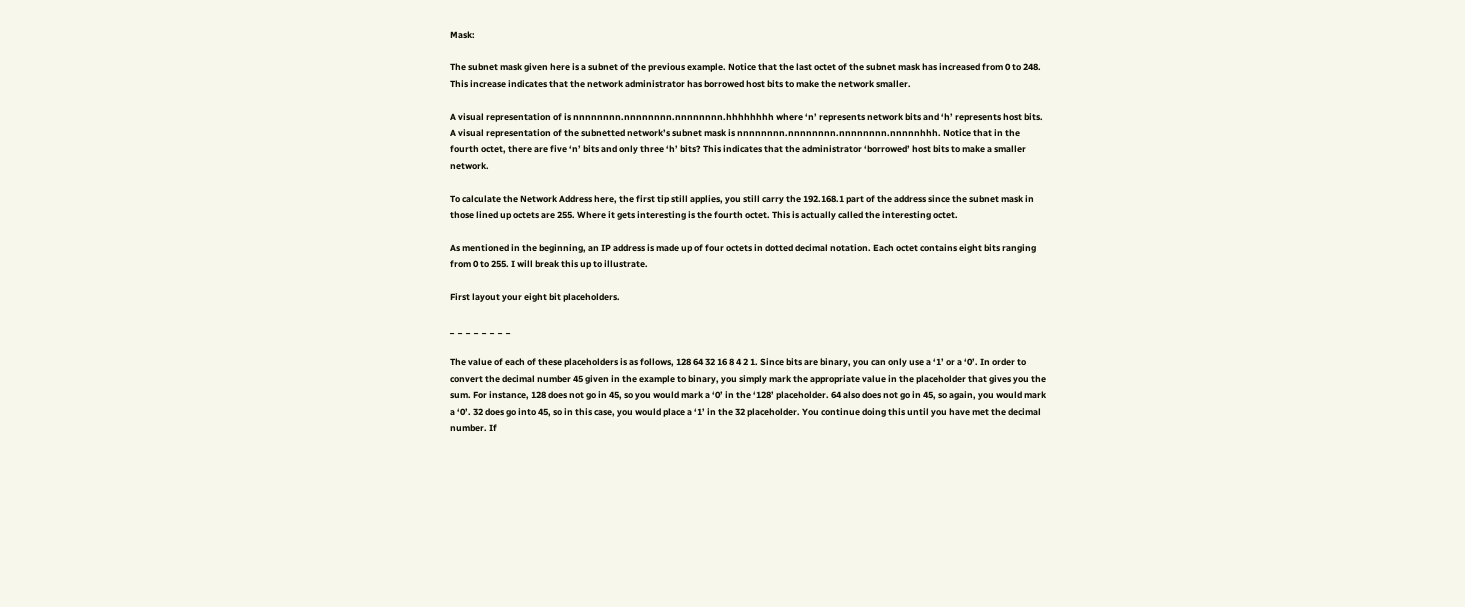Mask:

The subnet mask given here is a subnet of the previous example. Notice that the last octet of the subnet mask has increased from 0 to 248. This increase indicates that the network administrator has borrowed host bits to make the network smaller.

A visual representation of is nnnnnnnn.nnnnnnnn.nnnnnnnn.hhhhhhhh where ‘n’ represents network bits and ‘h’ represents host bits. A visual representation of the subnetted network’s subnet mask is nnnnnnnn.nnnnnnnn.nnnnnnnn.nnnnnhhh. Notice that in the fourth octet, there are five ‘n’ bits and only three ‘h’ bits? This indicates that the administrator ‘borrowed’ host bits to make a smaller network.

To calculate the Network Address here, the first tip still applies, you still carry the 192.168.1 part of the address since the subnet mask in those lined up octets are 255. Where it gets interesting is the fourth octet. This is actually called the interesting octet.

As mentioned in the beginning, an IP address is made up of four octets in dotted decimal notation. Each octet contains eight bits ranging from 0 to 255. I will break this up to illustrate.

First layout your eight bit placeholders.

_  _  _  _  _  _  _  _

The value of each of these placeholders is as follows, 128 64 32 16 8 4 2 1. Since bits are binary, you can only use a ‘1’ or a ‘0’. In order to convert the decimal number 45 given in the example to binary, you simply mark the appropriate value in the placeholder that gives you the sum. For instance, 128 does not go in 45, so you would mark a ‘0’ in the ‘128’ placeholder. 64 also does not go in 45, so again, you would mark a ‘0’. 32 does go into 45, so in this case, you would place a ‘1’ in the 32 placeholder. You continue doing this until you have met the decimal number. If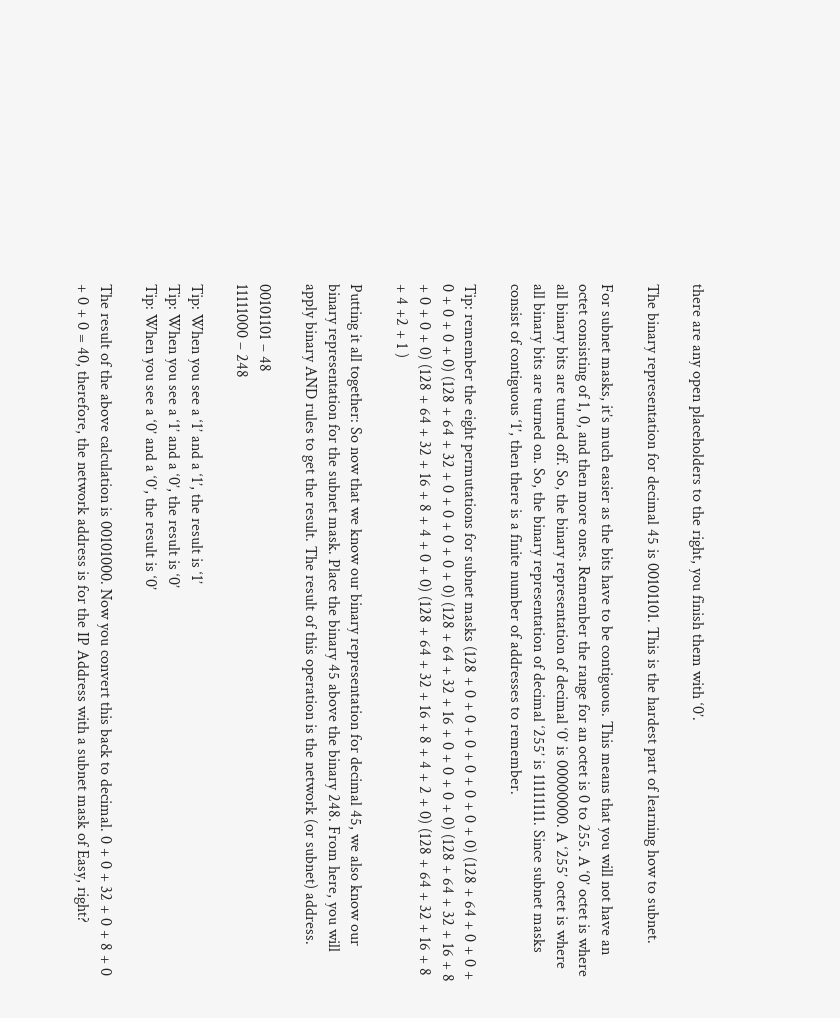there are any open placeholders to the right, you finish them with ‘0’.

The binary representation for decimal 45 is 00101101. This is the hardest part of learning how to subnet.

For subnet masks, it’s much easier as the bits have to be contiguous. This means that you will not have an octet consisting of 1, 0, and then more ones. Remember the range for an octet is 0 to 255. A ‘0’ octet is where all binary bits are turned off. So, the binary representation of decimal ‘0’ is 00000000. A ‘255’ octet is where all binary bits are turned on. So, the binary representation of decimal ‘255’ is 11111111. Since subnet masks consist of contiguous ‘1’, then there is a finite number of addresses to remember.

Tip: remember the eight permutations for subnet masks (128 + 0 + 0 + 0 + 0 + 0 + 0 + 0) (128 + 64 + 0 + 0 + 0 + 0 + 0 + 0) (128 + 64 + 32 + 0 + 0 + 0 + 0 + 0) (128 + 64 + 32 + 16 + 0 + 0 + 0 + 0) (128 + 64 + 32 + 16 + 8 + 0 + 0 + 0) (128 + 64 + 32 + 16 + 8 + 4 + 0 + 0) (128 + 64 + 32 + 16 + 8 + 4 + 2 + 0) (128 + 64 + 32 + 16 + 8 + 4 +2 + 1 )

Putting it all together: So now that we know our binary representation for decimal 45, we also know our binary representation for the subnet mask. Place the binary 45 above the binary 248. From here, you will apply binary AND rules to get the result. The result of this operation is the network (or subnet) address.

00101101 – 48
11111000 – 248

Tip: When you see a ‘1’ and a ‘1’, the result is ‘1’
Tip: When you see a ‘1’ and a ‘0’, the result is ‘0’
Tip: When you see a ‘0’ and a ‘0’, the result is ‘0’

The result of the above calculation is 00101000. Now you convert this back to decimal. 0 + 0 + 32 + 0 + 8 + 0 + 0 + 0 = 40, therefore, the network address is for the IP Address with a subnet mask of Easy, right?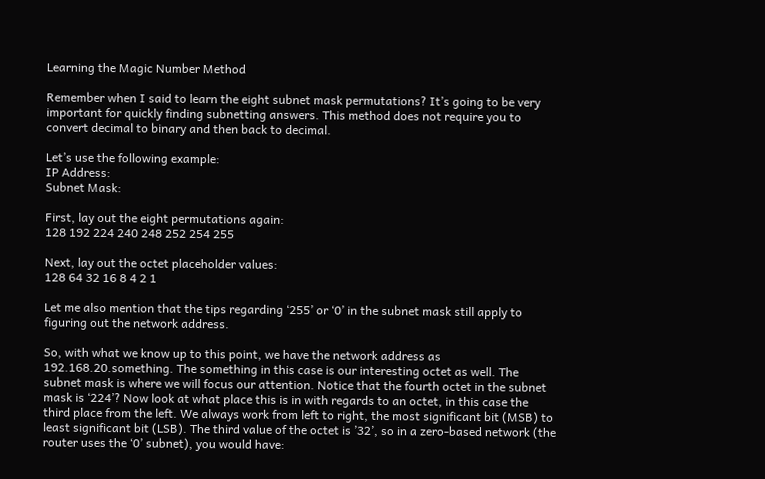Learning the Magic Number Method

Remember when I said to learn the eight subnet mask permutations? It’s going to be very important for quickly finding subnetting answers. This method does not require you to convert decimal to binary and then back to decimal.

Let’s use the following example:
IP Address:
Subnet Mask:

First, lay out the eight permutations again:
128 192 224 240 248 252 254 255

Next, lay out the octet placeholder values:
128 64 32 16 8 4 2 1

Let me also mention that the tips regarding ‘255’ or ‘0’ in the subnet mask still apply to figuring out the network address.

So, with what we know up to this point, we have the network address as 192.168.20.something. The something in this case is our interesting octet as well. The subnet mask is where we will focus our attention. Notice that the fourth octet in the subnet mask is ‘224’? Now look at what place this is in with regards to an octet, in this case the third place from the left. We always work from left to right, the most significant bit (MSB) to least significant bit (LSB). The third value of the octet is ’32’, so in a zero-based network (the router uses the ‘0’ subnet), you would have: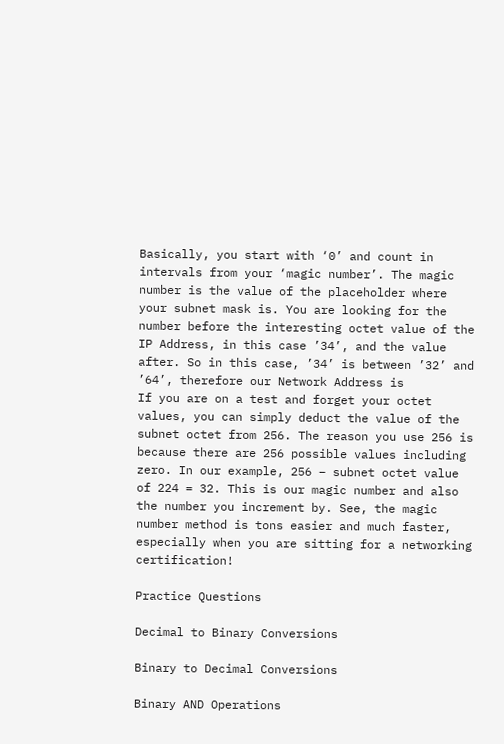Basically, you start with ‘0’ and count in intervals from your ‘magic number’. The magic number is the value of the placeholder where your subnet mask is. You are looking for the number before the interesting octet value of the IP Address, in this case ’34’, and the value after. So in this case, ’34’ is between ’32’ and ’64’, therefore our Network Address is
If you are on a test and forget your octet values, you can simply deduct the value of the subnet octet from 256. The reason you use 256 is because there are 256 possible values including zero. In our example, 256 – subnet octet value of 224 = 32. This is our magic number and also the number you increment by. See, the magic number method is tons easier and much faster, especially when you are sitting for a networking certification!

Practice Questions

Decimal to Binary Conversions

Binary to Decimal Conversions

Binary AND Operations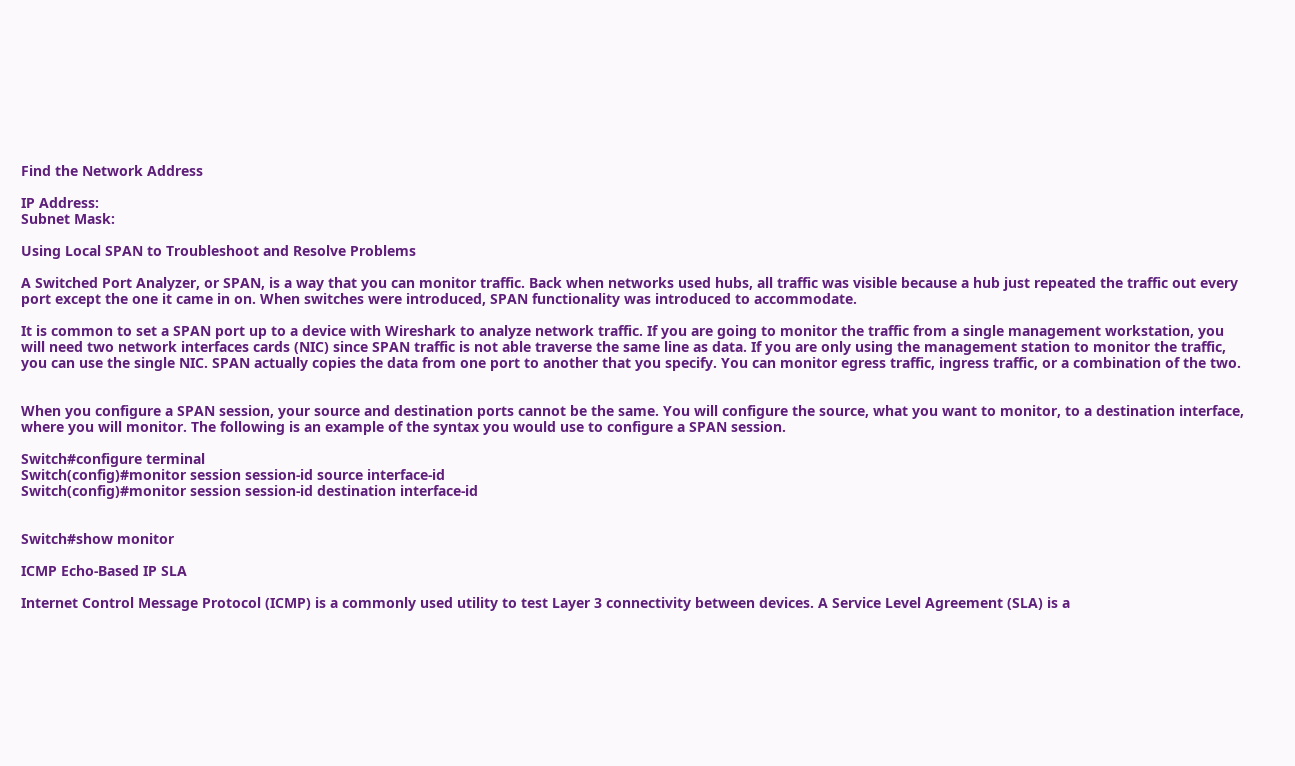Find the Network Address

IP Address:
Subnet Mask:

Using Local SPAN to Troubleshoot and Resolve Problems

A Switched Port Analyzer, or SPAN, is a way that you can monitor traffic. Back when networks used hubs, all traffic was visible because a hub just repeated the traffic out every port except the one it came in on. When switches were introduced, SPAN functionality was introduced to accommodate.

It is common to set a SPAN port up to a device with Wireshark to analyze network traffic. If you are going to monitor the traffic from a single management workstation, you will need two network interfaces cards (NIC) since SPAN traffic is not able traverse the same line as data. If you are only using the management station to monitor the traffic, you can use the single NIC. SPAN actually copies the data from one port to another that you specify. You can monitor egress traffic, ingress traffic, or a combination of the two.


When you configure a SPAN session, your source and destination ports cannot be the same. You will configure the source, what you want to monitor, to a destination interface, where you will monitor. The following is an example of the syntax you would use to configure a SPAN session.

Switch#configure terminal
Switch(config)#monitor session session-id source interface-id
Switch(config)#monitor session session-id destination interface-id


Switch#show monitor

ICMP Echo-Based IP SLA

Internet Control Message Protocol (ICMP) is a commonly used utility to test Layer 3 connectivity between devices. A Service Level Agreement (SLA) is a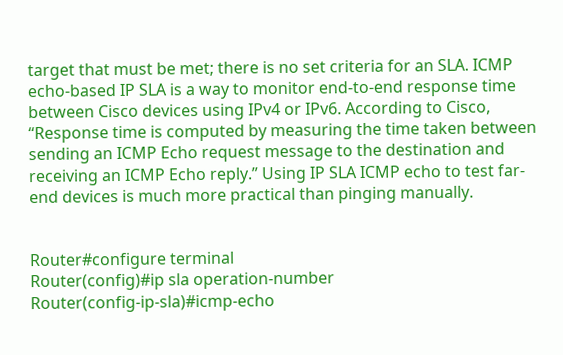target that must be met; there is no set criteria for an SLA. ICMP echo-based IP SLA is a way to monitor end-to-end response time between Cisco devices using IPv4 or IPv6. According to Cisco, “Response time is computed by measuring the time taken between sending an ICMP Echo request message to the destination and receiving an ICMP Echo reply.” Using IP SLA ICMP echo to test far-end devices is much more practical than pinging manually.


Router#configure terminal
Router(config)#ip sla operation-number
Router(config-ip-sla)#icmp-echo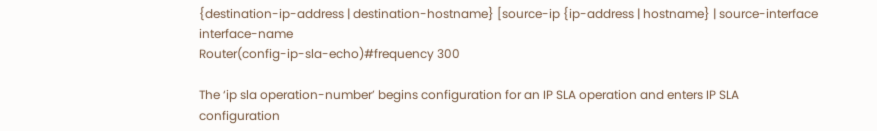{destination-ip-address | destination-hostname} [source-ip {ip-address | hostname} | source-interface interface-name
Router(config-ip-sla-echo)#frequency 300

The ‘ip sla operation-number’ begins configuration for an IP SLA operation and enters IP SLA configuration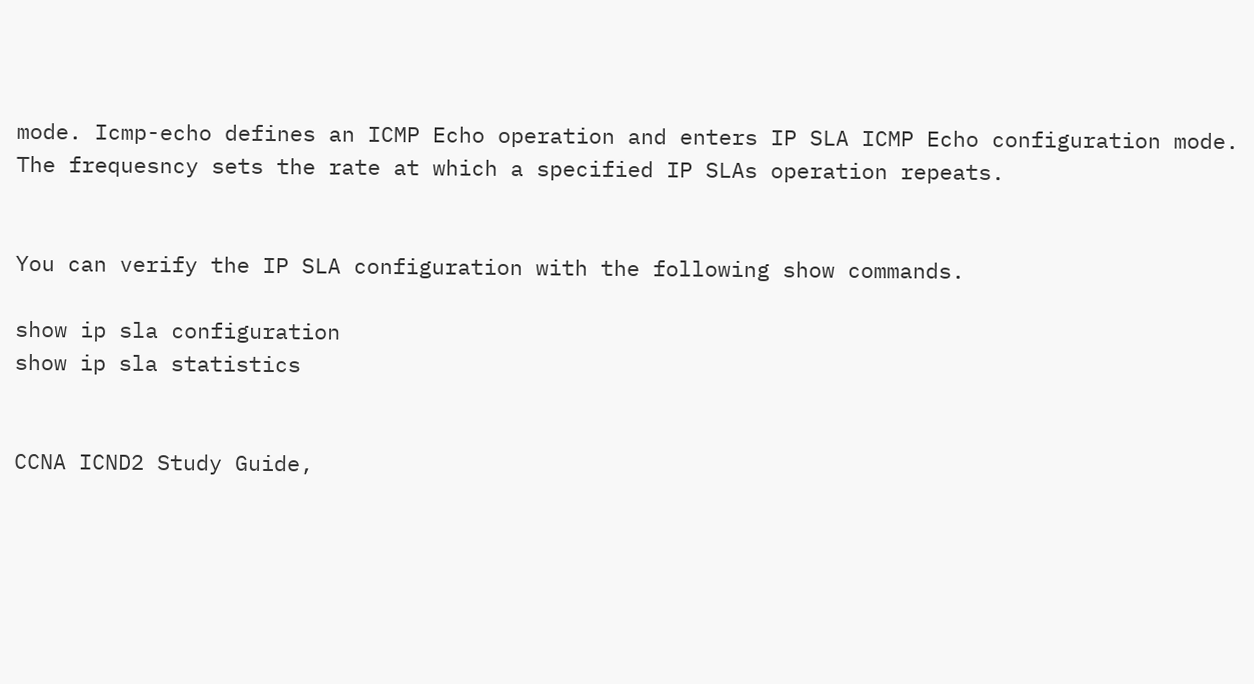mode. Icmp-echo defines an ICMP Echo operation and enters IP SLA ICMP Echo configuration mode.  The frequesncy sets the rate at which a specified IP SLAs operation repeats.


You can verify the IP SLA configuration with the following show commands.

show ip sla configuration
show ip sla statistics


CCNA ICND2 Study Guide,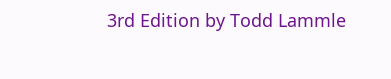3rd Edition by Todd Lammle